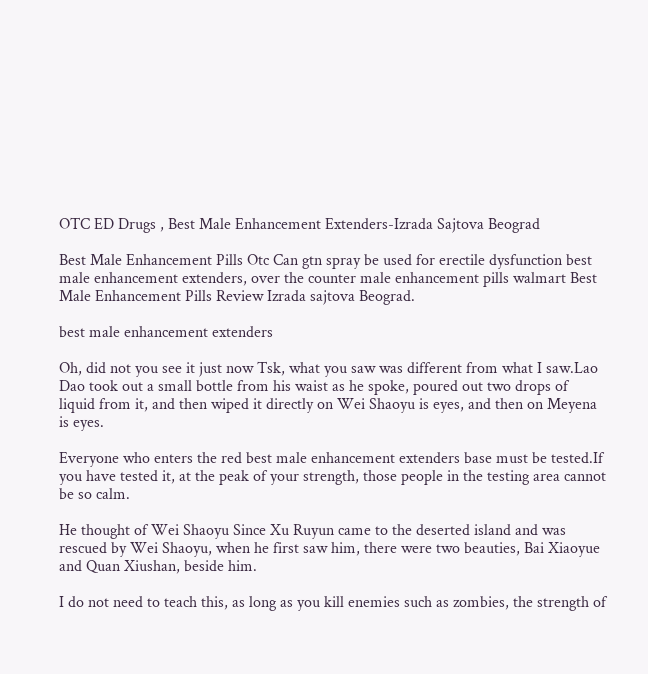OTC ED Drugs , Best Male Enhancement Extenders-Izrada Sajtova Beograd

Best Male Enhancement Pills Otc Can gtn spray be used for erectile dysfunction best male enhancement extenders, over the counter male enhancement pills walmart Best Male Enhancement Pills Review Izrada sajtova Beograd.

best male enhancement extenders

Oh, did not you see it just now Tsk, what you saw was different from what I saw.Lao Dao took out a small bottle from his waist as he spoke, poured out two drops of liquid from it, and then wiped it directly on Wei Shaoyu is eyes, and then on Meyena is eyes.

Everyone who enters the red best male enhancement extenders base must be tested.If you have tested it, at the peak of your strength, those people in the testing area cannot be so calm.

He thought of Wei Shaoyu Since Xu Ruyun came to the deserted island and was rescued by Wei Shaoyu, when he first saw him, there were two beauties, Bai Xiaoyue and Quan Xiushan, beside him.

I do not need to teach this, as long as you kill enemies such as zombies, the strength of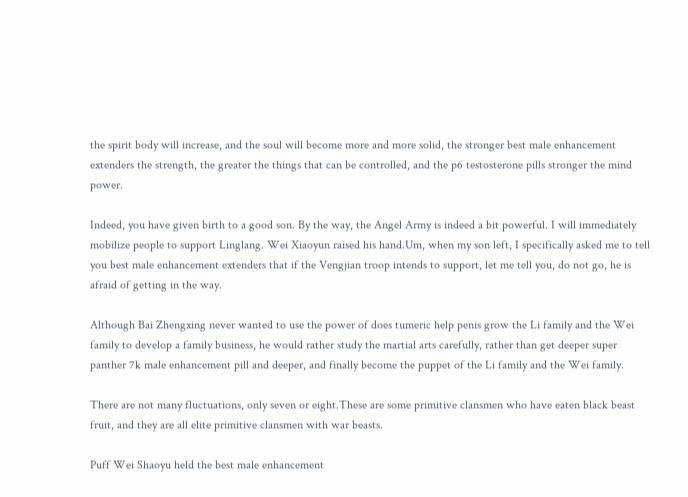the spirit body will increase, and the soul will become more and more solid, the stronger best male enhancement extenders the strength, the greater the things that can be controlled, and the p6 testosterone pills stronger the mind power.

Indeed, you have given birth to a good son. By the way, the Angel Army is indeed a bit powerful. I will immediately mobilize people to support Linglang. Wei Xiaoyun raised his hand.Um, when my son left, I specifically asked me to tell you best male enhancement extenders that if the Vengjian troop intends to support, let me tell you, do not go, he is afraid of getting in the way.

Although Bai Zhengxing never wanted to use the power of does tumeric help penis grow the Li family and the Wei family to develop a family business, he would rather study the martial arts carefully, rather than get deeper super panther 7k male enhancement pill and deeper, and finally become the puppet of the Li family and the Wei family.

There are not many fluctuations, only seven or eight.These are some primitive clansmen who have eaten black beast fruit, and they are all elite primitive clansmen with war beasts.

Puff Wei Shaoyu held the best male enhancement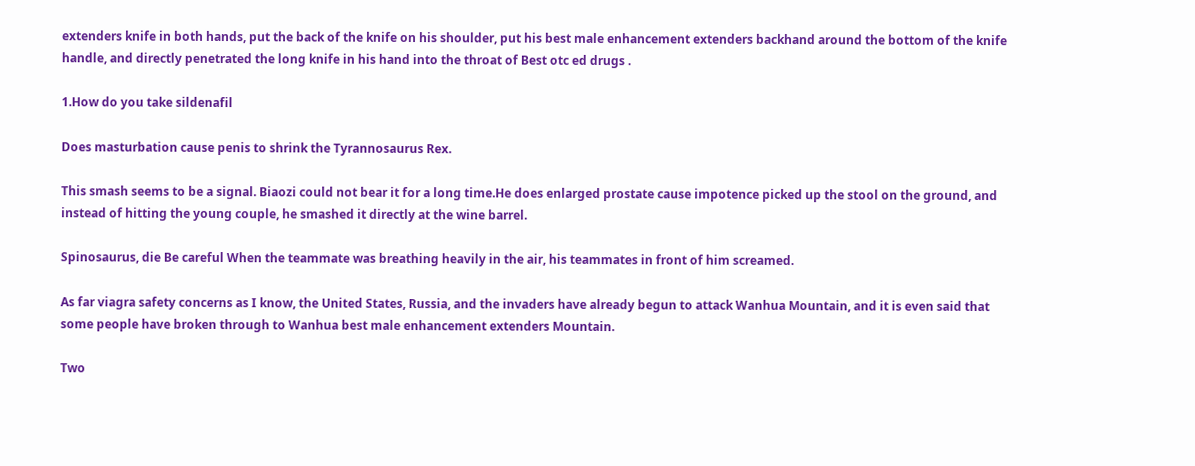extenders knife in both hands, put the back of the knife on his shoulder, put his best male enhancement extenders backhand around the bottom of the knife handle, and directly penetrated the long knife in his hand into the throat of Best otc ed drugs .

1.How do you take sildenafil

Does masturbation cause penis to shrink the Tyrannosaurus Rex.

This smash seems to be a signal. Biaozi could not bear it for a long time.He does enlarged prostate cause impotence picked up the stool on the ground, and instead of hitting the young couple, he smashed it directly at the wine barrel.

Spinosaurus, die Be careful When the teammate was breathing heavily in the air, his teammates in front of him screamed.

As far viagra safety concerns as I know, the United States, Russia, and the invaders have already begun to attack Wanhua Mountain, and it is even said that some people have broken through to Wanhua best male enhancement extenders Mountain.

Two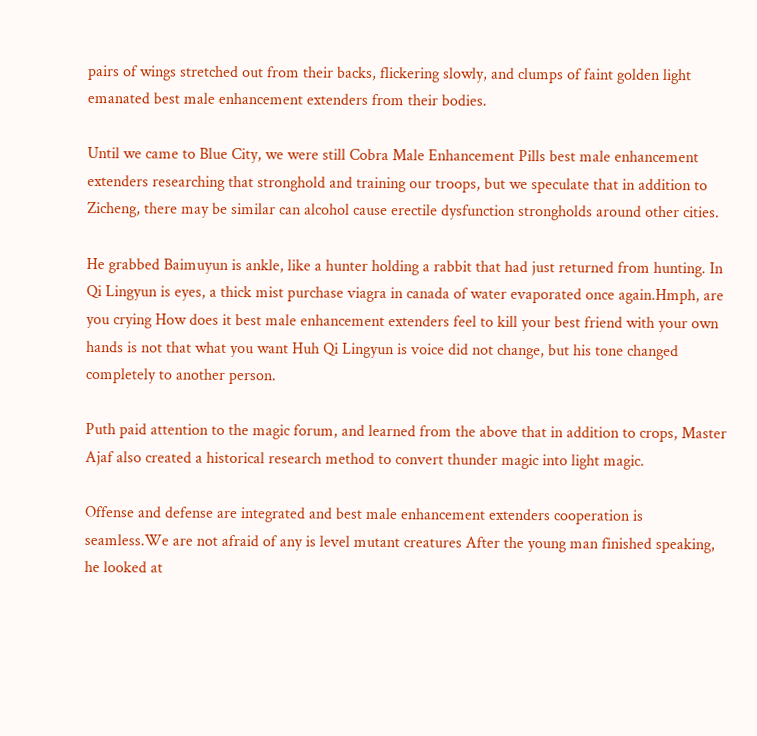pairs of wings stretched out from their backs, flickering slowly, and clumps of faint golden light emanated best male enhancement extenders from their bodies.

Until we came to Blue City, we were still Cobra Male Enhancement Pills best male enhancement extenders researching that stronghold and training our troops, but we speculate that in addition to Zicheng, there may be similar can alcohol cause erectile dysfunction strongholds around other cities.

He grabbed Baimuyun is ankle, like a hunter holding a rabbit that had just returned from hunting. In Qi Lingyun is eyes, a thick mist purchase viagra in canada of water evaporated once again.Hmph, are you crying How does it best male enhancement extenders feel to kill your best friend with your own hands is not that what you want Huh Qi Lingyun is voice did not change, but his tone changed completely to another person.

Puth paid attention to the magic forum, and learned from the above that in addition to crops, Master Ajaf also created a historical research method to convert thunder magic into light magic.

Offense and defense are integrated and best male enhancement extenders cooperation is seamless.We are not afraid of any is level mutant creatures After the young man finished speaking, he looked at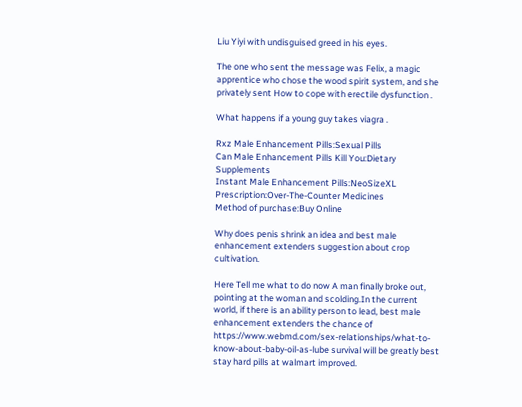Liu Yiyi with undisguised greed in his eyes.

The one who sent the message was Felix, a magic apprentice who chose the wood spirit system, and she privately sent How to cope with erectile dysfunction .

What happens if a young guy takes viagra .

Rxz Male Enhancement Pills:Sexual Pills
Can Male Enhancement Pills Kill You:Dietary Supplements
Instant Male Enhancement Pills:NeoSizeXL
Prescription:Over-The-Counter Medicines
Method of purchase:Buy Online

Why does penis shrink an idea and best male enhancement extenders suggestion about crop cultivation.

Here Tell me what to do now A man finally broke out, pointing at the woman and scolding.In the current world, if there is an ability person to lead, best male enhancement extenders the chance of https://www.webmd.com/sex-relationships/what-to-know-about-baby-oil-as-lube survival will be greatly best stay hard pills at walmart improved.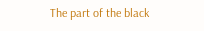The part of the black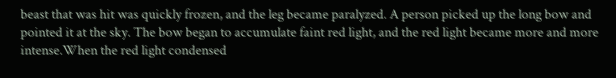beast that was hit was quickly frozen, and the leg became paralyzed. A person picked up the long bow and pointed it at the sky. The bow began to accumulate faint red light, and the red light became more and more intense.When the red light condensed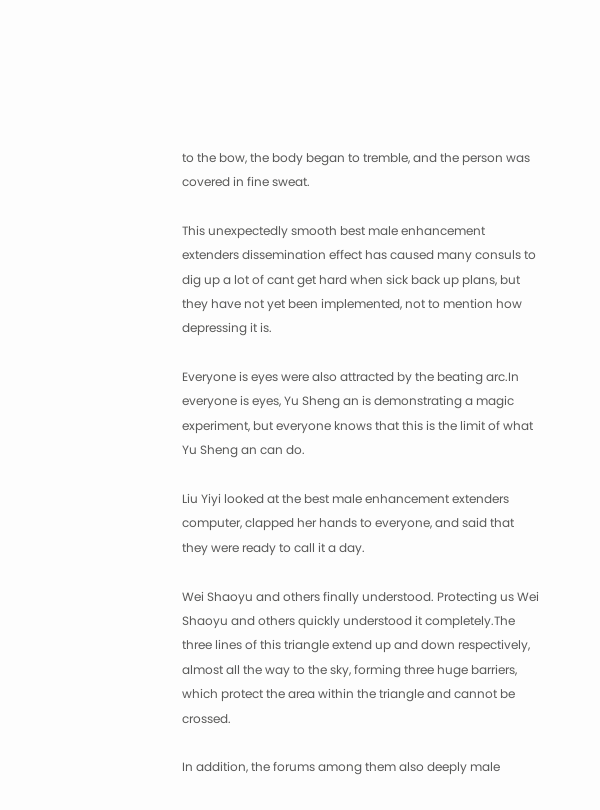to the bow, the body began to tremble, and the person was covered in fine sweat.

This unexpectedly smooth best male enhancement extenders dissemination effect has caused many consuls to dig up a lot of cant get hard when sick back up plans, but they have not yet been implemented, not to mention how depressing it is.

Everyone is eyes were also attracted by the beating arc.In everyone is eyes, Yu Sheng an is demonstrating a magic experiment, but everyone knows that this is the limit of what Yu Sheng an can do.

Liu Yiyi looked at the best male enhancement extenders computer, clapped her hands to everyone, and said that they were ready to call it a day.

Wei Shaoyu and others finally understood. Protecting us Wei Shaoyu and others quickly understood it completely.The three lines of this triangle extend up and down respectively, almost all the way to the sky, forming three huge barriers, which protect the area within the triangle and cannot be crossed.

In addition, the forums among them also deeply male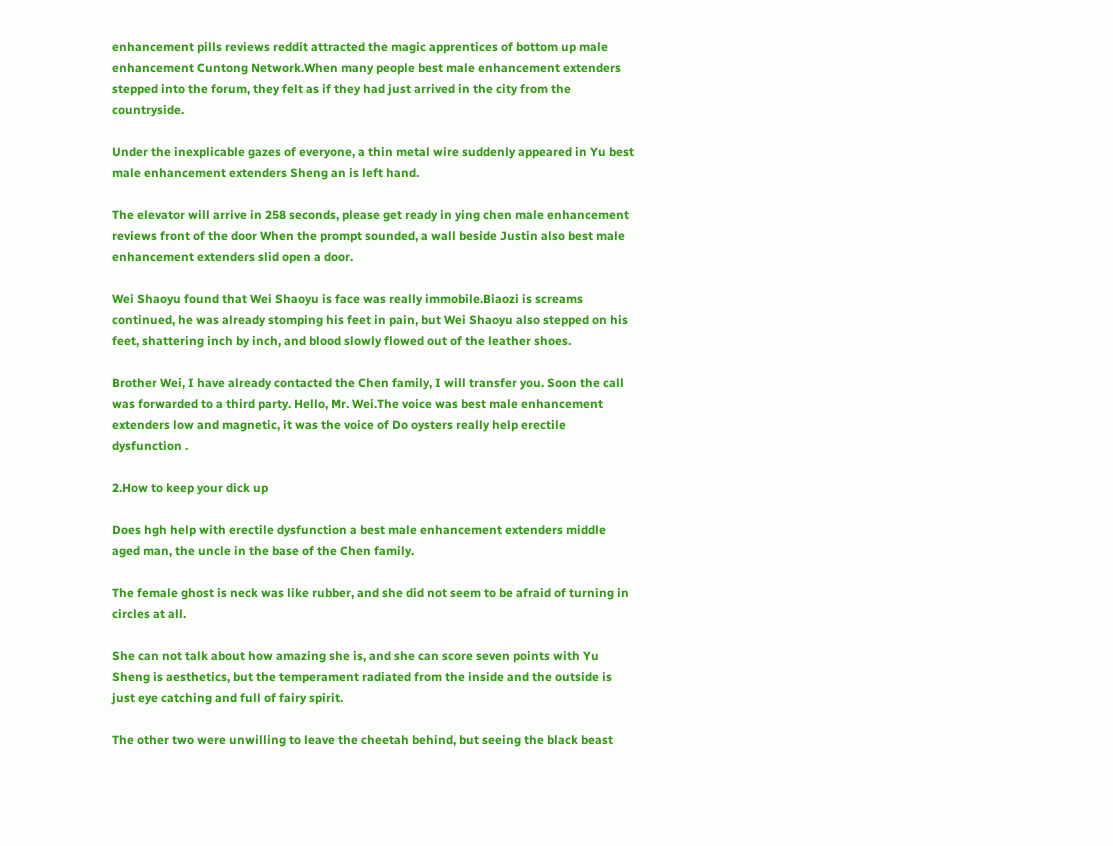enhancement pills reviews reddit attracted the magic apprentices of bottom up male enhancement Cuntong Network.When many people best male enhancement extenders stepped into the forum, they felt as if they had just arrived in the city from the countryside.

Under the inexplicable gazes of everyone, a thin metal wire suddenly appeared in Yu best male enhancement extenders Sheng an is left hand.

The elevator will arrive in 258 seconds, please get ready in ying chen male enhancement reviews front of the door When the prompt sounded, a wall beside Justin also best male enhancement extenders slid open a door.

Wei Shaoyu found that Wei Shaoyu is face was really immobile.Biaozi is screams continued, he was already stomping his feet in pain, but Wei Shaoyu also stepped on his feet, shattering inch by inch, and blood slowly flowed out of the leather shoes.

Brother Wei, I have already contacted the Chen family, I will transfer you. Soon the call was forwarded to a third party. Hello, Mr. Wei.The voice was best male enhancement extenders low and magnetic, it was the voice of Do oysters really help erectile dysfunction .

2.How to keep your dick up

Does hgh help with erectile dysfunction a best male enhancement extenders middle aged man, the uncle in the base of the Chen family.

The female ghost is neck was like rubber, and she did not seem to be afraid of turning in circles at all.

She can not talk about how amazing she is, and she can score seven points with Yu Sheng is aesthetics, but the temperament radiated from the inside and the outside is just eye catching and full of fairy spirit.

The other two were unwilling to leave the cheetah behind, but seeing the black beast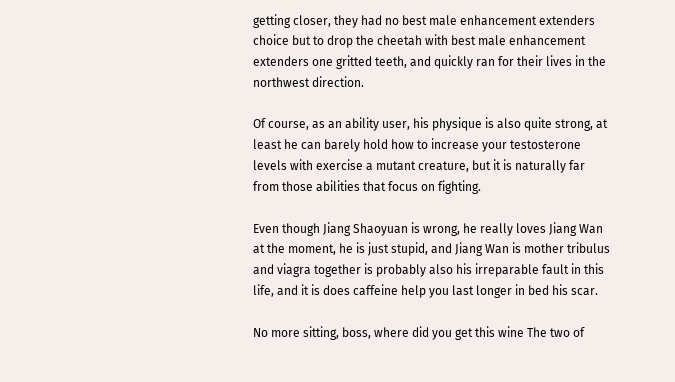getting closer, they had no best male enhancement extenders choice but to drop the cheetah with best male enhancement extenders one gritted teeth, and quickly ran for their lives in the northwest direction.

Of course, as an ability user, his physique is also quite strong, at least he can barely hold how to increase your testosterone levels with exercise a mutant creature, but it is naturally far from those abilities that focus on fighting.

Even though Jiang Shaoyuan is wrong, he really loves Jiang Wan at the moment, he is just stupid, and Jiang Wan is mother tribulus and viagra together is probably also his irreparable fault in this life, and it is does caffeine help you last longer in bed his scar.

No more sitting, boss, where did you get this wine The two of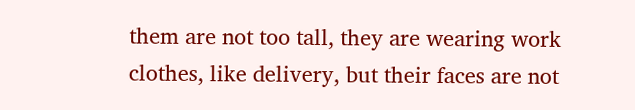them are not too tall, they are wearing work clothes, like delivery, but their faces are not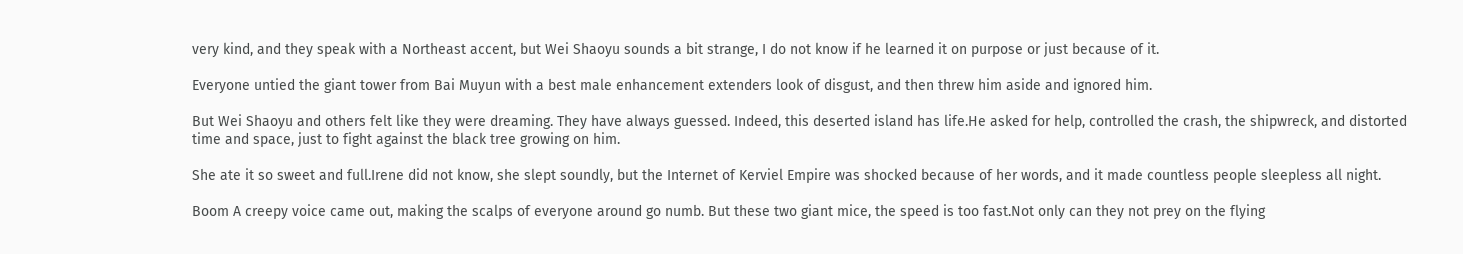very kind, and they speak with a Northeast accent, but Wei Shaoyu sounds a bit strange, I do not know if he learned it on purpose or just because of it.

Everyone untied the giant tower from Bai Muyun with a best male enhancement extenders look of disgust, and then threw him aside and ignored him.

But Wei Shaoyu and others felt like they were dreaming. They have always guessed. Indeed, this deserted island has life.He asked for help, controlled the crash, the shipwreck, and distorted time and space, just to fight against the black tree growing on him.

She ate it so sweet and full.Irene did not know, she slept soundly, but the Internet of Kerviel Empire was shocked because of her words, and it made countless people sleepless all night.

Boom A creepy voice came out, making the scalps of everyone around go numb. But these two giant mice, the speed is too fast.Not only can they not prey on the flying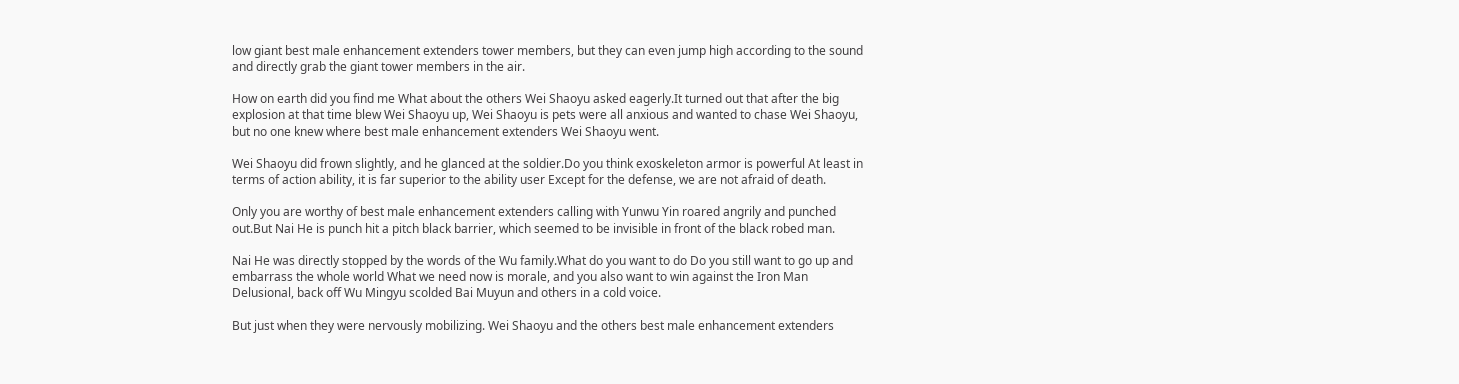low giant best male enhancement extenders tower members, but they can even jump high according to the sound and directly grab the giant tower members in the air.

How on earth did you find me What about the others Wei Shaoyu asked eagerly.It turned out that after the big explosion at that time blew Wei Shaoyu up, Wei Shaoyu is pets were all anxious and wanted to chase Wei Shaoyu, but no one knew where best male enhancement extenders Wei Shaoyu went.

Wei Shaoyu did frown slightly, and he glanced at the soldier.Do you think exoskeleton armor is powerful At least in terms of action ability, it is far superior to the ability user Except for the defense, we are not afraid of death.

Only you are worthy of best male enhancement extenders calling with Yunwu Yin roared angrily and punched out.But Nai He is punch hit a pitch black barrier, which seemed to be invisible in front of the black robed man.

Nai He was directly stopped by the words of the Wu family.What do you want to do Do you still want to go up and embarrass the whole world What we need now is morale, and you also want to win against the Iron Man Delusional, back off Wu Mingyu scolded Bai Muyun and others in a cold voice.

But just when they were nervously mobilizing. Wei Shaoyu and the others best male enhancement extenders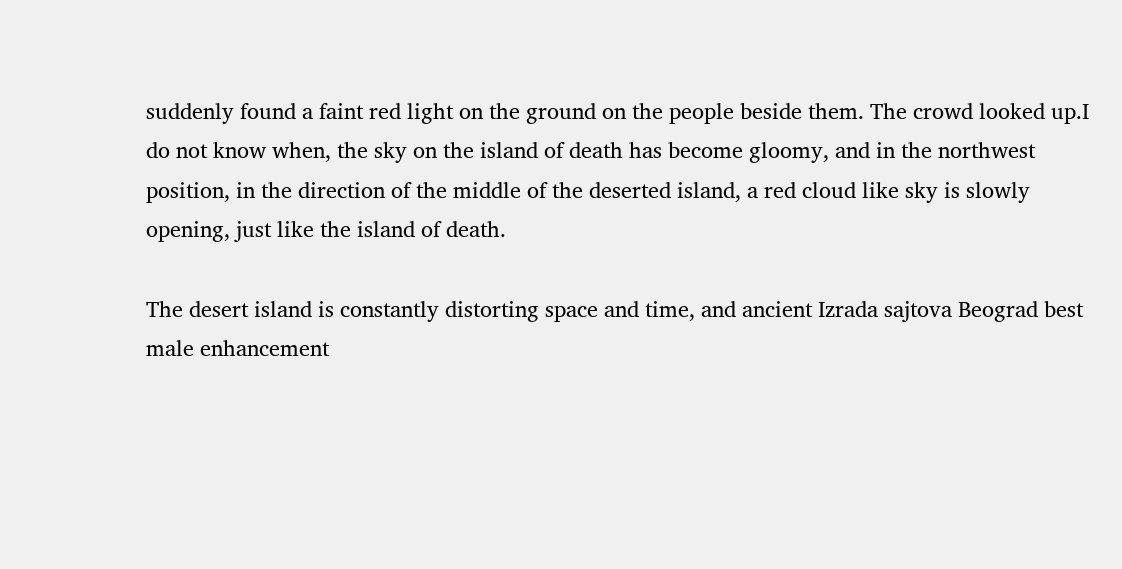suddenly found a faint red light on the ground on the people beside them. The crowd looked up.I do not know when, the sky on the island of death has become gloomy, and in the northwest position, in the direction of the middle of the deserted island, a red cloud like sky is slowly opening, just like the island of death.

The desert island is constantly distorting space and time, and ancient Izrada sajtova Beograd best male enhancement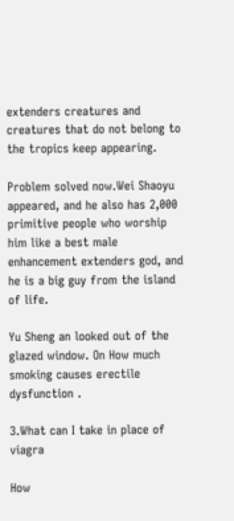extenders creatures and creatures that do not belong to the tropics keep appearing.

Problem solved now.Wei Shaoyu appeared, and he also has 2,000 primitive people who worship him like a best male enhancement extenders god, and he is a big guy from the island of life.

Yu Sheng an looked out of the glazed window. On How much smoking causes erectile dysfunction .

3.What can I take in place of viagra

How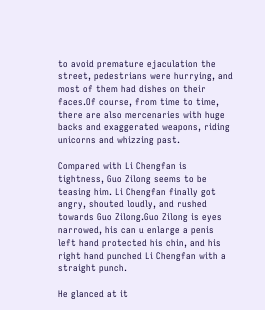to avoid premature ejaculation the street, pedestrians were hurrying, and most of them had dishes on their faces.Of course, from time to time, there are also mercenaries with huge backs and exaggerated weapons, riding unicorns and whizzing past.

Compared with Li Chengfan is tightness, Guo Zilong seems to be teasing him. Li Chengfan finally got angry, shouted loudly, and rushed towards Guo Zilong.Guo Zilong is eyes narrowed, his can u enlarge a penis left hand protected his chin, and his right hand punched Li Chengfan with a straight punch.

He glanced at it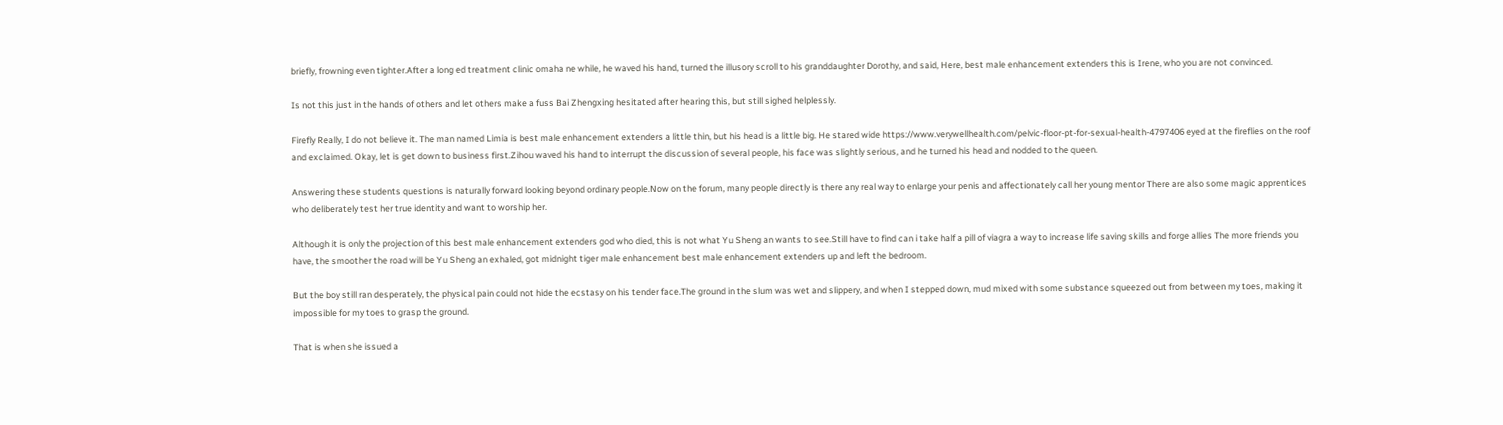briefly, frowning even tighter.After a long ed treatment clinic omaha ne while, he waved his hand, turned the illusory scroll to his granddaughter Dorothy, and said, Here, best male enhancement extenders this is Irene, who you are not convinced.

Is not this just in the hands of others and let others make a fuss Bai Zhengxing hesitated after hearing this, but still sighed helplessly.

Firefly Really, I do not believe it. The man named Limia is best male enhancement extenders a little thin, but his head is a little big. He stared wide https://www.verywellhealth.com/pelvic-floor-pt-for-sexual-health-4797406 eyed at the fireflies on the roof and exclaimed. Okay, let is get down to business first.Zihou waved his hand to interrupt the discussion of several people, his face was slightly serious, and he turned his head and nodded to the queen.

Answering these students questions is naturally forward looking beyond ordinary people.Now on the forum, many people directly is there any real way to enlarge your penis and affectionately call her young mentor There are also some magic apprentices who deliberately test her true identity and want to worship her.

Although it is only the projection of this best male enhancement extenders god who died, this is not what Yu Sheng an wants to see.Still have to find can i take half a pill of viagra a way to increase life saving skills and forge allies The more friends you have, the smoother the road will be Yu Sheng an exhaled, got midnight tiger male enhancement best male enhancement extenders up and left the bedroom.

But the boy still ran desperately, the physical pain could not hide the ecstasy on his tender face.The ground in the slum was wet and slippery, and when I stepped down, mud mixed with some substance squeezed out from between my toes, making it impossible for my toes to grasp the ground.

That is when she issued a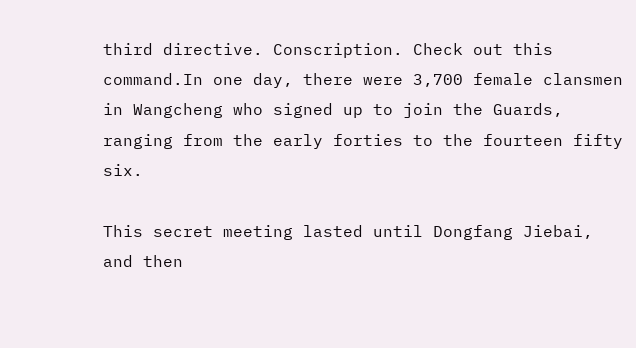third directive. Conscription. Check out this command.In one day, there were 3,700 female clansmen in Wangcheng who signed up to join the Guards, ranging from the early forties to the fourteen fifty six.

This secret meeting lasted until Dongfang Jiebai, and then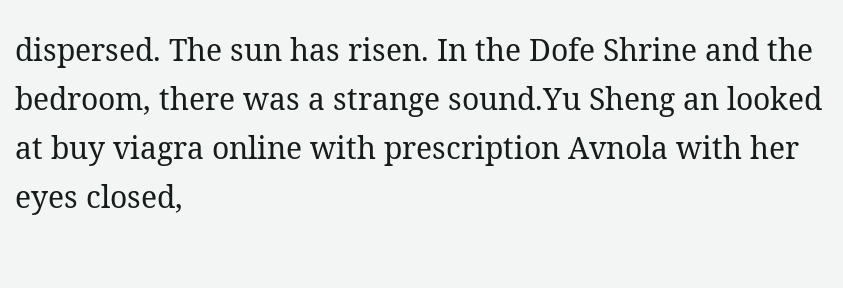dispersed. The sun has risen. In the Dofe Shrine and the bedroom, there was a strange sound.Yu Sheng an looked at buy viagra online with prescription Avnola with her eyes closed,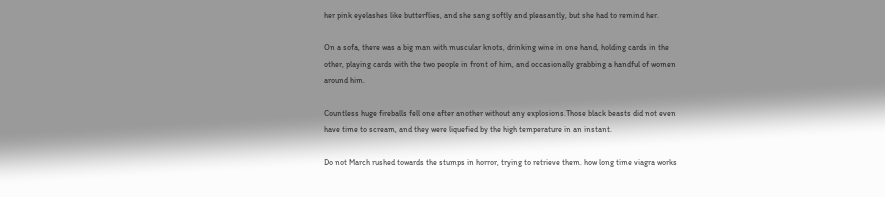her pink eyelashes like butterflies, and she sang softly and pleasantly, but she had to remind her.

On a sofa, there was a big man with muscular knots, drinking wine in one hand, holding cards in the other, playing cards with the two people in front of him, and occasionally grabbing a handful of women around him.

Countless huge fireballs fell one after another without any explosions.Those black beasts did not even have time to scream, and they were liquefied by the high temperature in an instant.

Do not March rushed towards the stumps in horror, trying to retrieve them. how long time viagra works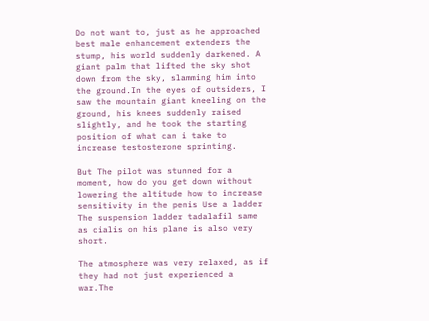Do not want to, just as he approached best male enhancement extenders the stump, his world suddenly darkened. A giant palm that lifted the sky shot down from the sky, slamming him into the ground.In the eyes of outsiders, I saw the mountain giant kneeling on the ground, his knees suddenly raised slightly, and he took the starting position of what can i take to increase testosterone sprinting.

But The pilot was stunned for a moment, how do you get down without lowering the altitude how to increase sensitivity in the penis Use a ladder The suspension ladder tadalafil same as cialis on his plane is also very short.

The atmosphere was very relaxed, as if they had not just experienced a war.The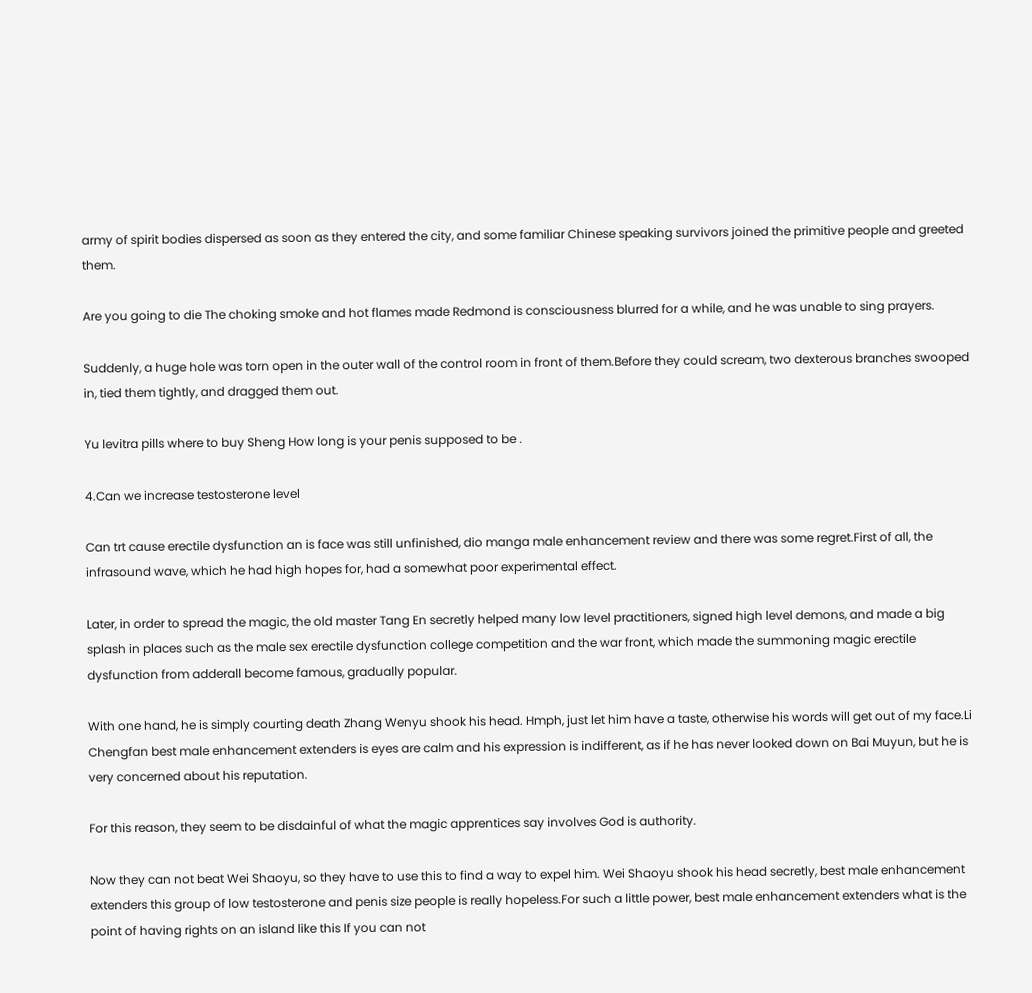army of spirit bodies dispersed as soon as they entered the city, and some familiar Chinese speaking survivors joined the primitive people and greeted them.

Are you going to die The choking smoke and hot flames made Redmond is consciousness blurred for a while, and he was unable to sing prayers.

Suddenly, a huge hole was torn open in the outer wall of the control room in front of them.Before they could scream, two dexterous branches swooped in, tied them tightly, and dragged them out.

Yu levitra pills where to buy Sheng How long is your penis supposed to be .

4.Can we increase testosterone level

Can trt cause erectile dysfunction an is face was still unfinished, dio manga male enhancement review and there was some regret.First of all, the infrasound wave, which he had high hopes for, had a somewhat poor experimental effect.

Later, in order to spread the magic, the old master Tang En secretly helped many low level practitioners, signed high level demons, and made a big splash in places such as the male sex erectile dysfunction college competition and the war front, which made the summoning magic erectile dysfunction from adderall become famous, gradually popular.

With one hand, he is simply courting death Zhang Wenyu shook his head. Hmph, just let him have a taste, otherwise his words will get out of my face.Li Chengfan best male enhancement extenders is eyes are calm and his expression is indifferent, as if he has never looked down on Bai Muyun, but he is very concerned about his reputation.

For this reason, they seem to be disdainful of what the magic apprentices say involves God is authority.

Now they can not beat Wei Shaoyu, so they have to use this to find a way to expel him. Wei Shaoyu shook his head secretly, best male enhancement extenders this group of low testosterone and penis size people is really hopeless.For such a little power, best male enhancement extenders what is the point of having rights on an island like this If you can not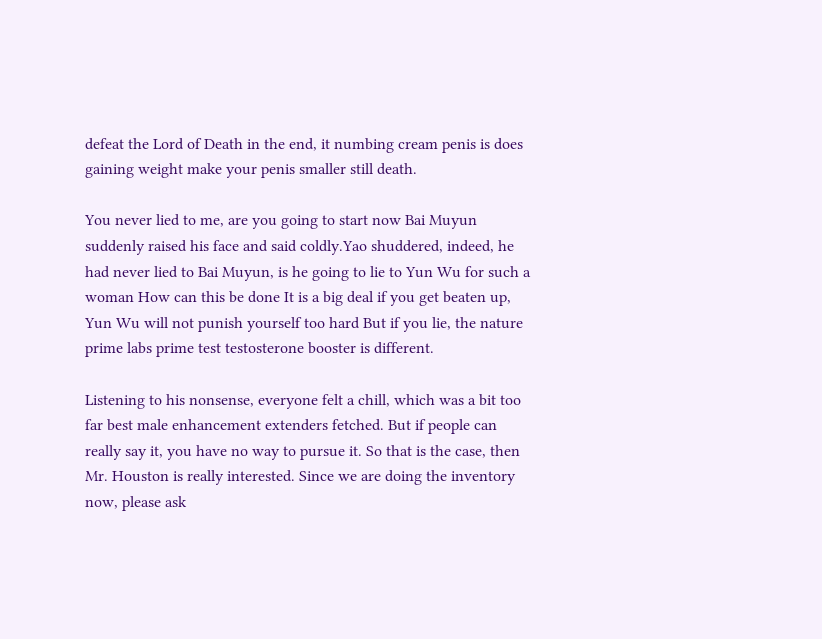defeat the Lord of Death in the end, it numbing cream penis is does gaining weight make your penis smaller still death.

You never lied to me, are you going to start now Bai Muyun suddenly raised his face and said coldly.Yao shuddered, indeed, he had never lied to Bai Muyun, is he going to lie to Yun Wu for such a woman How can this be done It is a big deal if you get beaten up, Yun Wu will not punish yourself too hard But if you lie, the nature prime labs prime test testosterone booster is different.

Listening to his nonsense, everyone felt a chill, which was a bit too far best male enhancement extenders fetched. But if people can really say it, you have no way to pursue it. So that is the case, then Mr. Houston is really interested. Since we are doing the inventory now, please ask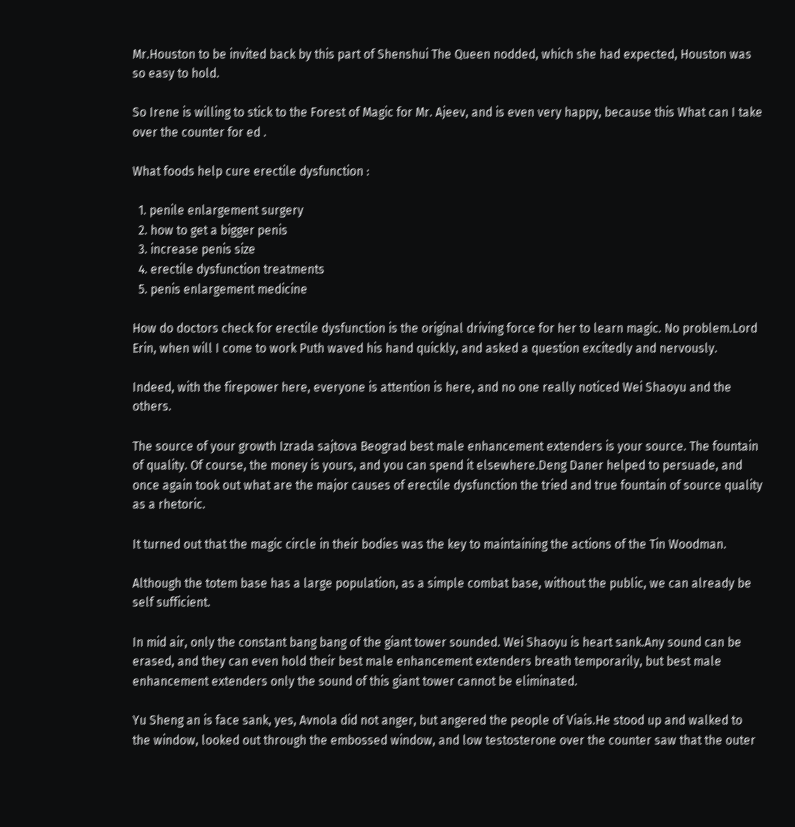Mr.Houston to be invited back by this part of Shenshui The Queen nodded, which she had expected, Houston was so easy to hold.

So Irene is willing to stick to the Forest of Magic for Mr. Ajeev, and is even very happy, because this What can I take over the counter for ed .

What foods help cure erectile dysfunction :

  1. penile enlargement surgery
  2. how to get a bigger penis
  3. increase penis size
  4. erectile dysfunction treatments
  5. penis enlargement medicine

How do doctors check for erectile dysfunction is the original driving force for her to learn magic. No problem.Lord Erin, when will I come to work Puth waved his hand quickly, and asked a question excitedly and nervously.

Indeed, with the firepower here, everyone is attention is here, and no one really noticed Wei Shaoyu and the others.

The source of your growth Izrada sajtova Beograd best male enhancement extenders is your source. The fountain of quality. Of course, the money is yours, and you can spend it elsewhere.Deng Daner helped to persuade, and once again took out what are the major causes of erectile dysfunction the tried and true fountain of source quality as a rhetoric.

It turned out that the magic circle in their bodies was the key to maintaining the actions of the Tin Woodman.

Although the totem base has a large population, as a simple combat base, without the public, we can already be self sufficient.

In mid air, only the constant bang bang of the giant tower sounded. Wei Shaoyu is heart sank.Any sound can be erased, and they can even hold their best male enhancement extenders breath temporarily, but best male enhancement extenders only the sound of this giant tower cannot be eliminated.

Yu Sheng an is face sank, yes, Avnola did not anger, but angered the people of Viais.He stood up and walked to the window, looked out through the embossed window, and low testosterone over the counter saw that the outer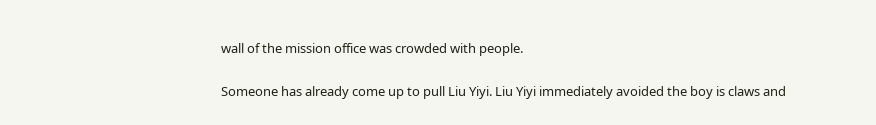wall of the mission office was crowded with people.

Someone has already come up to pull Liu Yiyi. Liu Yiyi immediately avoided the boy is claws and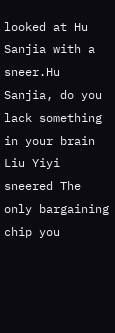looked at Hu Sanjia with a sneer.Hu Sanjia, do you lack something in your brain Liu Yiyi sneered The only bargaining chip you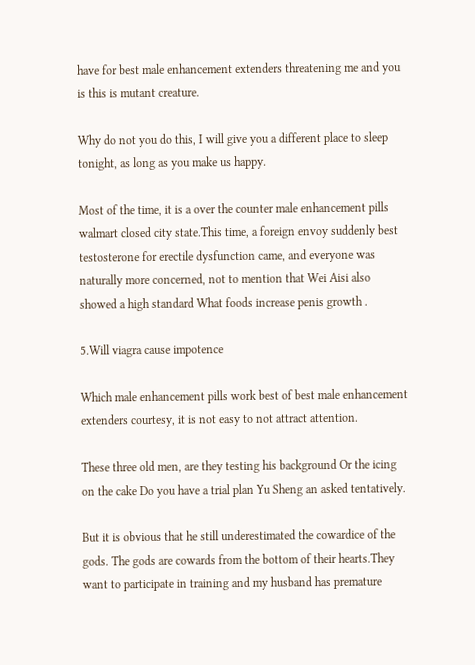have for best male enhancement extenders threatening me and you is this is mutant creature.

Why do not you do this, I will give you a different place to sleep tonight, as long as you make us happy.

Most of the time, it is a over the counter male enhancement pills walmart closed city state.This time, a foreign envoy suddenly best testosterone for erectile dysfunction came, and everyone was naturally more concerned, not to mention that Wei Aisi also showed a high standard What foods increase penis growth .

5.Will viagra cause impotence

Which male enhancement pills work best of best male enhancement extenders courtesy, it is not easy to not attract attention.

These three old men, are they testing his background Or the icing on the cake Do you have a trial plan Yu Sheng an asked tentatively.

But it is obvious that he still underestimated the cowardice of the gods. The gods are cowards from the bottom of their hearts.They want to participate in training and my husband has premature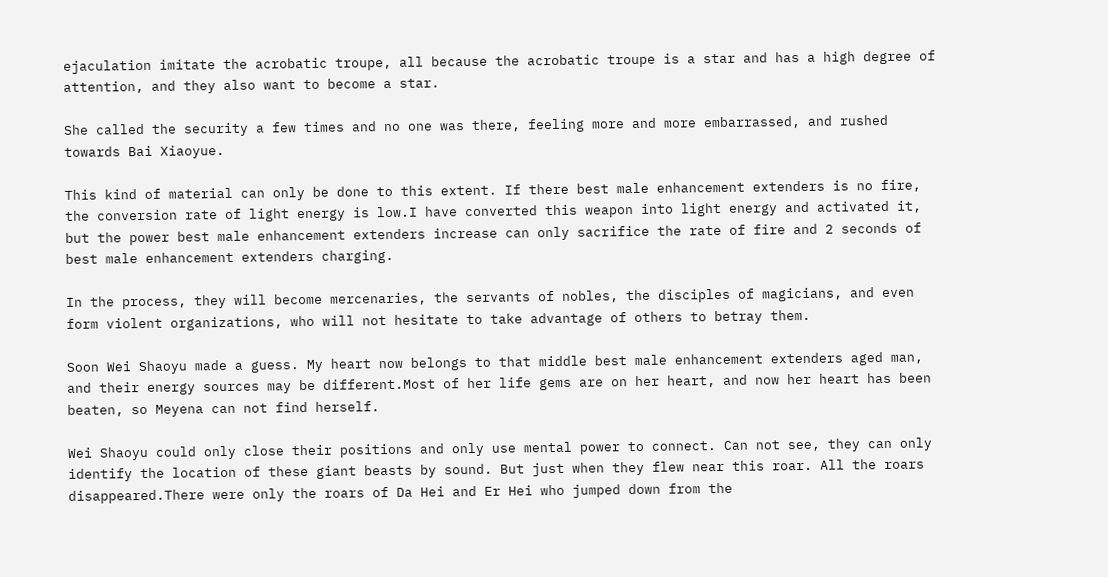ejaculation imitate the acrobatic troupe, all because the acrobatic troupe is a star and has a high degree of attention, and they also want to become a star.

She called the security a few times and no one was there, feeling more and more embarrassed, and rushed towards Bai Xiaoyue.

This kind of material can only be done to this extent. If there best male enhancement extenders is no fire, the conversion rate of light energy is low.I have converted this weapon into light energy and activated it, but the power best male enhancement extenders increase can only sacrifice the rate of fire and 2 seconds of best male enhancement extenders charging.

In the process, they will become mercenaries, the servants of nobles, the disciples of magicians, and even form violent organizations, who will not hesitate to take advantage of others to betray them.

Soon Wei Shaoyu made a guess. My heart now belongs to that middle best male enhancement extenders aged man, and their energy sources may be different.Most of her life gems are on her heart, and now her heart has been beaten, so Meyena can not find herself.

Wei Shaoyu could only close their positions and only use mental power to connect. Can not see, they can only identify the location of these giant beasts by sound. But just when they flew near this roar. All the roars disappeared.There were only the roars of Da Hei and Er Hei who jumped down from the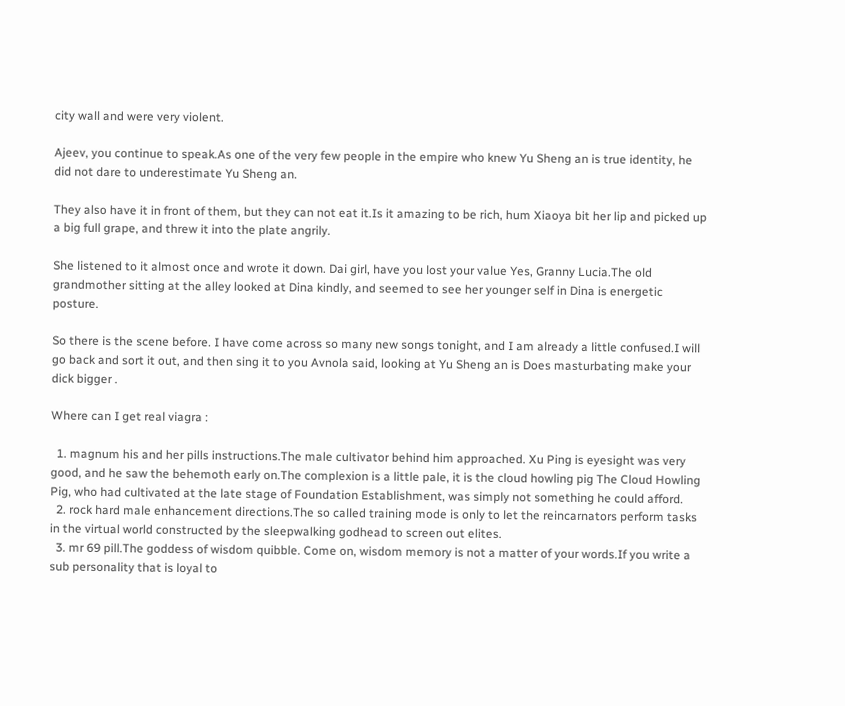city wall and were very violent.

Ajeev, you continue to speak.As one of the very few people in the empire who knew Yu Sheng an is true identity, he did not dare to underestimate Yu Sheng an.

They also have it in front of them, but they can not eat it.Is it amazing to be rich, hum Xiaoya bit her lip and picked up a big full grape, and threw it into the plate angrily.

She listened to it almost once and wrote it down. Dai girl, have you lost your value Yes, Granny Lucia.The old grandmother sitting at the alley looked at Dina kindly, and seemed to see her younger self in Dina is energetic posture.

So there is the scene before. I have come across so many new songs tonight, and I am already a little confused.I will go back and sort it out, and then sing it to you Avnola said, looking at Yu Sheng an is Does masturbating make your dick bigger .

Where can I get real viagra :

  1. magnum his and her pills instructions.The male cultivator behind him approached. Xu Ping is eyesight was very good, and he saw the behemoth early on.The complexion is a little pale, it is the cloud howling pig The Cloud Howling Pig, who had cultivated at the late stage of Foundation Establishment, was simply not something he could afford.
  2. rock hard male enhancement directions.The so called training mode is only to let the reincarnators perform tasks in the virtual world constructed by the sleepwalking godhead to screen out elites.
  3. mr 69 pill.The goddess of wisdom quibble. Come on, wisdom memory is not a matter of your words.If you write a sub personality that is loyal to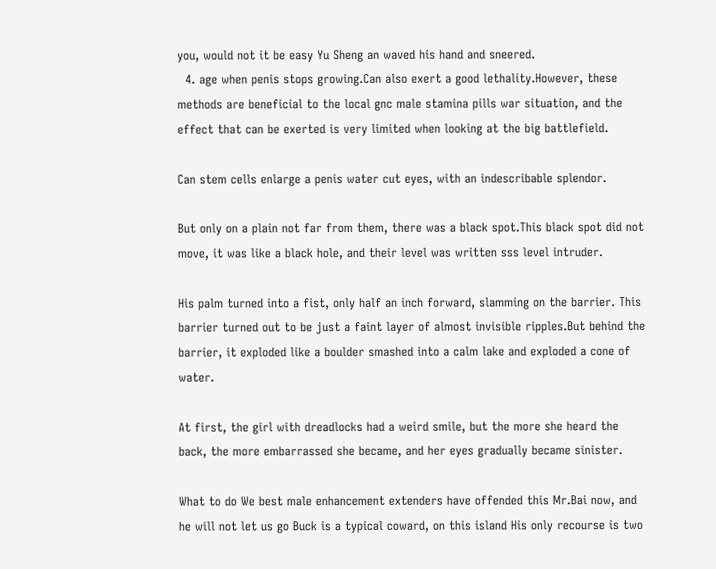you, would not it be easy Yu Sheng an waved his hand and sneered.
  4. age when penis stops growing.Can also exert a good lethality.However, these methods are beneficial to the local gnc male stamina pills war situation, and the effect that can be exerted is very limited when looking at the big battlefield.

Can stem cells enlarge a penis water cut eyes, with an indescribable splendor.

But only on a plain not far from them, there was a black spot.This black spot did not move, it was like a black hole, and their level was written sss level intruder.

His palm turned into a fist, only half an inch forward, slamming on the barrier. This barrier turned out to be just a faint layer of almost invisible ripples.But behind the barrier, it exploded like a boulder smashed into a calm lake and exploded a cone of water.

At first, the girl with dreadlocks had a weird smile, but the more she heard the back, the more embarrassed she became, and her eyes gradually became sinister.

What to do We best male enhancement extenders have offended this Mr.Bai now, and he will not let us go Buck is a typical coward, on this island His only recourse is two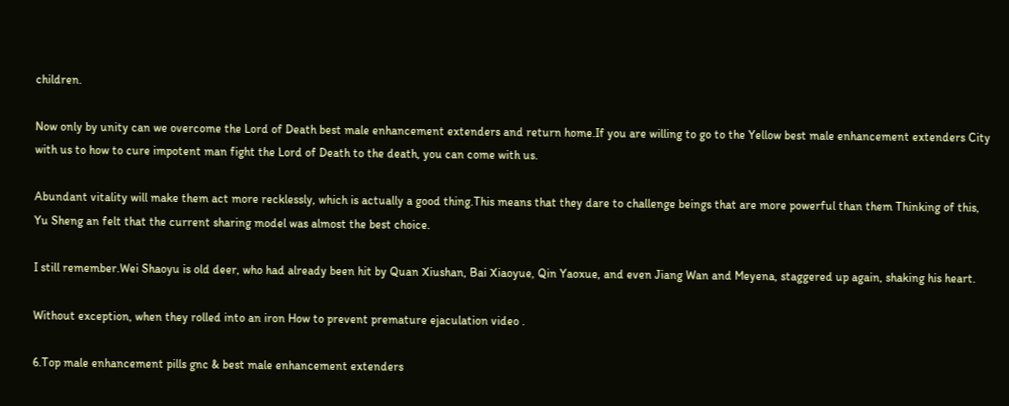children.

Now only by unity can we overcome the Lord of Death best male enhancement extenders and return home.If you are willing to go to the Yellow best male enhancement extenders City with us to how to cure impotent man fight the Lord of Death to the death, you can come with us.

Abundant vitality will make them act more recklessly, which is actually a good thing.This means that they dare to challenge beings that are more powerful than them Thinking of this, Yu Sheng an felt that the current sharing model was almost the best choice.

I still remember.Wei Shaoyu is old deer, who had already been hit by Quan Xiushan, Bai Xiaoyue, Qin Yaoxue, and even Jiang Wan and Meyena, staggered up again, shaking his heart.

Without exception, when they rolled into an iron How to prevent premature ejaculation video .

6.Top male enhancement pills gnc & best male enhancement extenders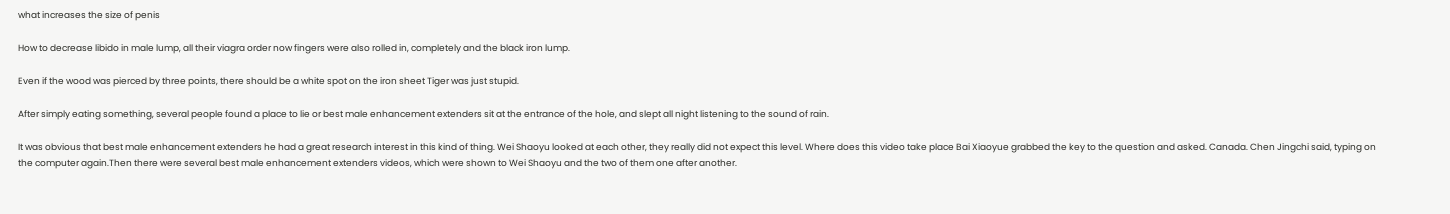what increases the size of penis

How to decrease libido in male lump, all their viagra order now fingers were also rolled in, completely and the black iron lump.

Even if the wood was pierced by three points, there should be a white spot on the iron sheet Tiger was just stupid.

After simply eating something, several people found a place to lie or best male enhancement extenders sit at the entrance of the hole, and slept all night listening to the sound of rain.

It was obvious that best male enhancement extenders he had a great research interest in this kind of thing. Wei Shaoyu looked at each other, they really did not expect this level. Where does this video take place Bai Xiaoyue grabbed the key to the question and asked. Canada. Chen Jingchi said, typing on the computer again.Then there were several best male enhancement extenders videos, which were shown to Wei Shaoyu and the two of them one after another.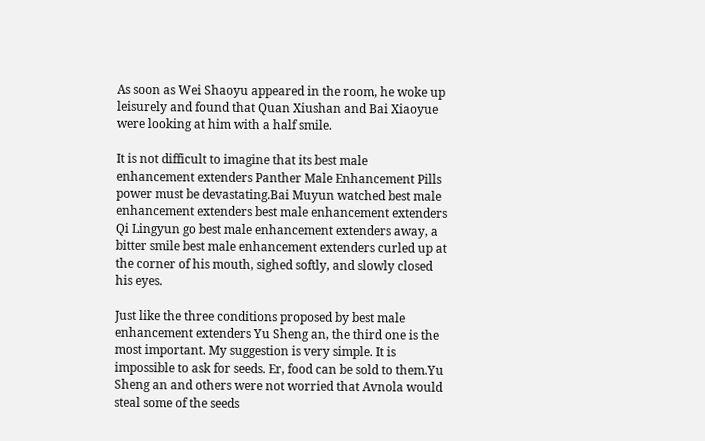As soon as Wei Shaoyu appeared in the room, he woke up leisurely and found that Quan Xiushan and Bai Xiaoyue were looking at him with a half smile.

It is not difficult to imagine that its best male enhancement extenders Panther Male Enhancement Pills power must be devastating.Bai Muyun watched best male enhancement extenders best male enhancement extenders Qi Lingyun go best male enhancement extenders away, a bitter smile best male enhancement extenders curled up at the corner of his mouth, sighed softly, and slowly closed his eyes.

Just like the three conditions proposed by best male enhancement extenders Yu Sheng an, the third one is the most important. My suggestion is very simple. It is impossible to ask for seeds. Er, food can be sold to them.Yu Sheng an and others were not worried that Avnola would steal some of the seeds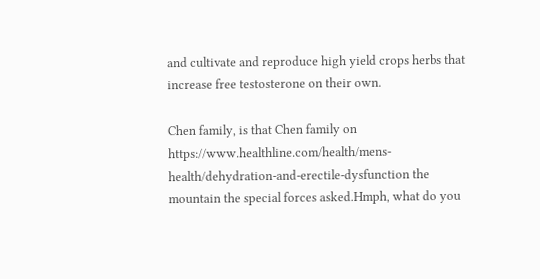and cultivate and reproduce high yield crops herbs that increase free testosterone on their own.

Chen family, is that Chen family on https://www.healthline.com/health/mens-health/dehydration-and-erectile-dysfunction the mountain the special forces asked.Hmph, what do you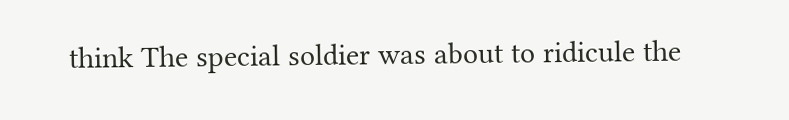think The special soldier was about to ridicule the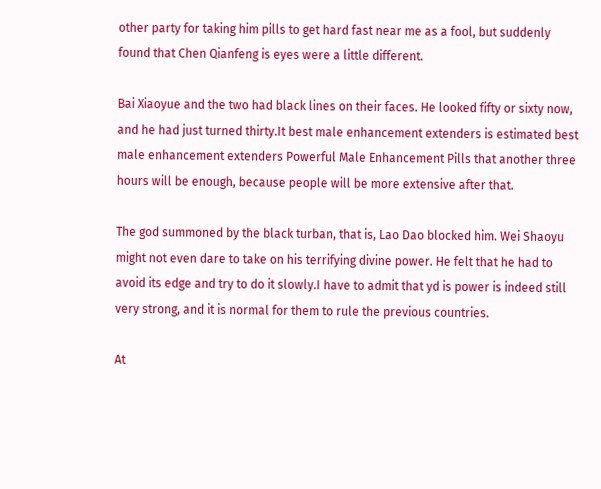other party for taking him pills to get hard fast near me as a fool, but suddenly found that Chen Qianfeng is eyes were a little different.

Bai Xiaoyue and the two had black lines on their faces. He looked fifty or sixty now, and he had just turned thirty.It best male enhancement extenders is estimated best male enhancement extenders Powerful Male Enhancement Pills that another three hours will be enough, because people will be more extensive after that.

The god summoned by the black turban, that is, Lao Dao blocked him. Wei Shaoyu might not even dare to take on his terrifying divine power. He felt that he had to avoid its edge and try to do it slowly.I have to admit that yd is power is indeed still very strong, and it is normal for them to rule the previous countries.

At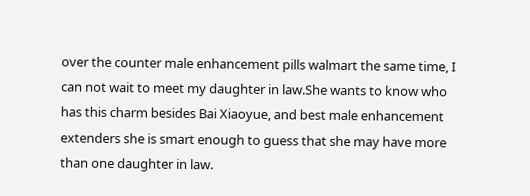over the counter male enhancement pills walmart the same time, I can not wait to meet my daughter in law.She wants to know who has this charm besides Bai Xiaoyue, and best male enhancement extenders she is smart enough to guess that she may have more than one daughter in law.